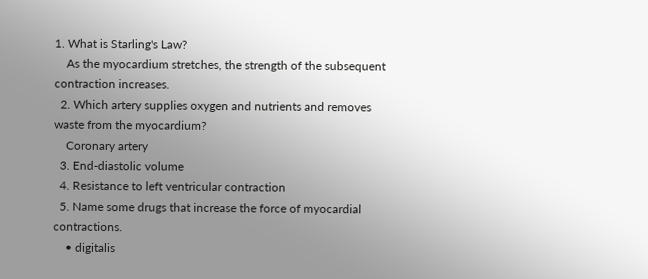1. What is Starling's Law?
    As the myocardium stretches, the strength of the subsequent contraction increases.
  2. Which artery supplies oxygen and nutrients and removes waste from the myocardium?
    Coronary artery
  3. End-diastolic volume
  4. Resistance to left ventricular contraction
  5. Name some drugs that increase the force of myocardial contractions.
    • digitalis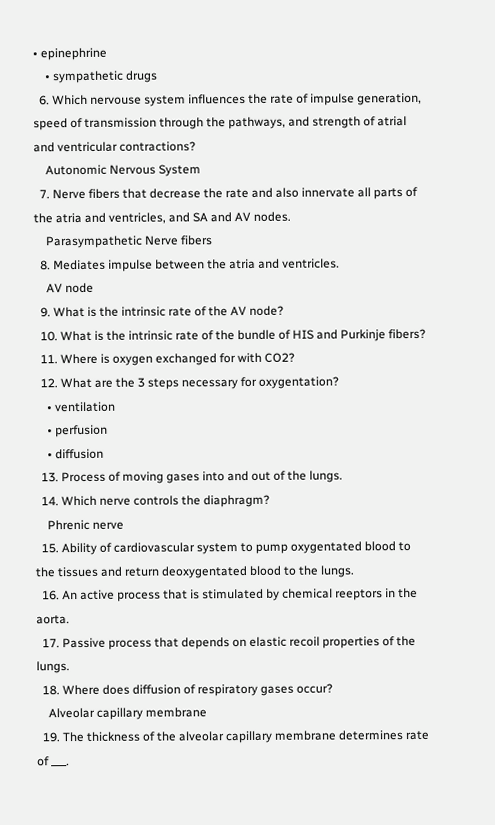• epinephrine
    • sympathetic drugs
  6. Which nervouse system influences the rate of impulse generation, speed of transmission through the pathways, and strength of atrial and ventricular contractions?
    Autonomic Nervous System
  7. Nerve fibers that decrease the rate and also innervate all parts of the atria and ventricles, and SA and AV nodes.
    Parasympathetic Nerve fibers
  8. Mediates impulse between the atria and ventricles.
    AV node
  9. What is the intrinsic rate of the AV node?
  10. What is the intrinsic rate of the bundle of HIS and Purkinje fibers?
  11. Where is oxygen exchanged for with CO2?
  12. What are the 3 steps necessary for oxygentation?
    • ventilation
    • perfusion
    • diffusion
  13. Process of moving gases into and out of the lungs.
  14. Which nerve controls the diaphragm?
    Phrenic nerve
  15. Ability of cardiovascular system to pump oxygentated blood to the tissues and return deoxygentated blood to the lungs.
  16. An active process that is stimulated by chemical reeptors in the aorta.
  17. Passive process that depends on elastic recoil properties of the lungs.
  18. Where does diffusion of respiratory gases occur?
    Alveolar capillary membrane
  19. The thickness of the alveolar capillary membrane determines rate of ___.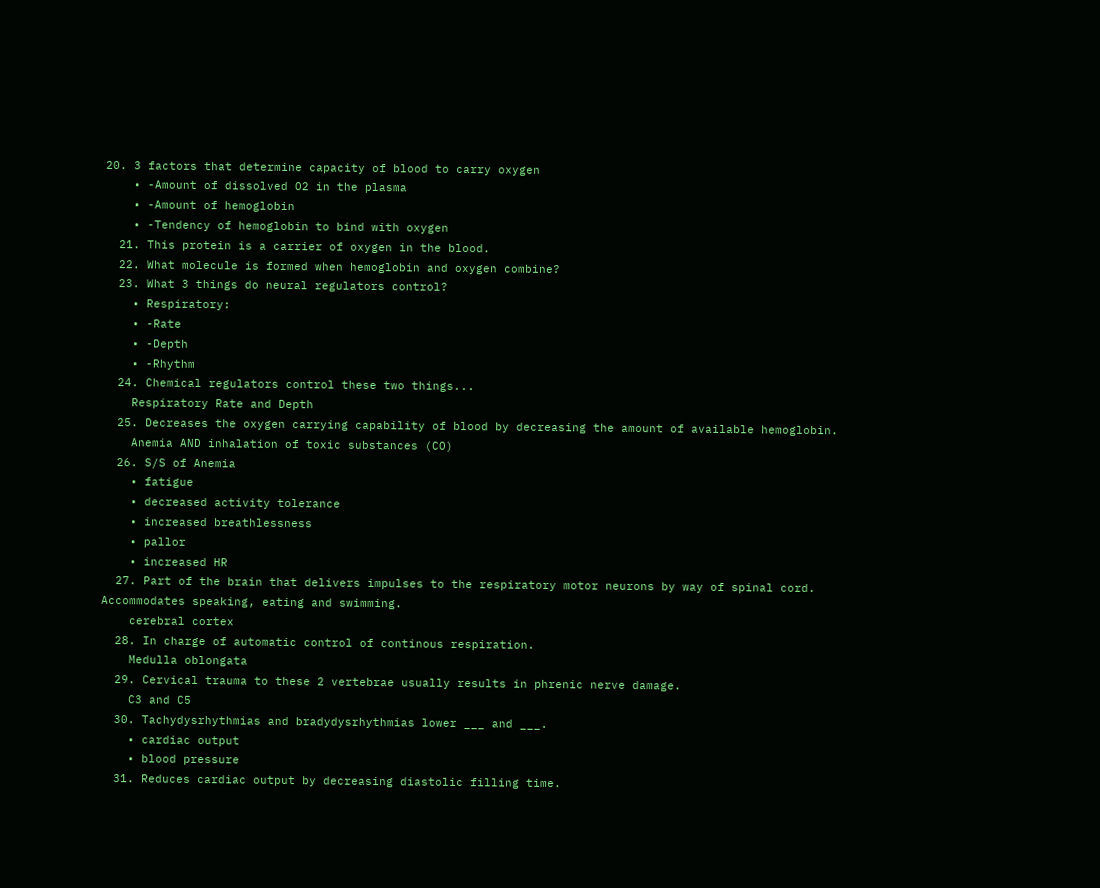20. 3 factors that determine capacity of blood to carry oxygen
    • -Amount of dissolved O2 in the plasma
    • -Amount of hemoglobin
    • -Tendency of hemoglobin to bind with oxygen
  21. This protein is a carrier of oxygen in the blood.
  22. What molecule is formed when hemoglobin and oxygen combine?
  23. What 3 things do neural regulators control?
    • Respiratory:
    • -Rate
    • -Depth
    • -Rhythm
  24. Chemical regulators control these two things...
    Respiratory Rate and Depth
  25. Decreases the oxygen carrying capability of blood by decreasing the amount of available hemoglobin.
    Anemia AND inhalation of toxic substances (CO)
  26. S/S of Anemia
    • fatigue
    • decreased activity tolerance
    • increased breathlessness
    • pallor
    • increased HR
  27. Part of the brain that delivers impulses to the respiratory motor neurons by way of spinal cord. Accommodates speaking, eating and swimming.
    cerebral cortex
  28. In charge of automatic control of continous respiration.
    Medulla oblongata
  29. Cervical trauma to these 2 vertebrae usually results in phrenic nerve damage.
    C3 and C5
  30. Tachydysrhythmias and bradydysrhythmias lower ___ and ___.
    • cardiac output
    • blood pressure
  31. Reduces cardiac output by decreasing diastolic filling time.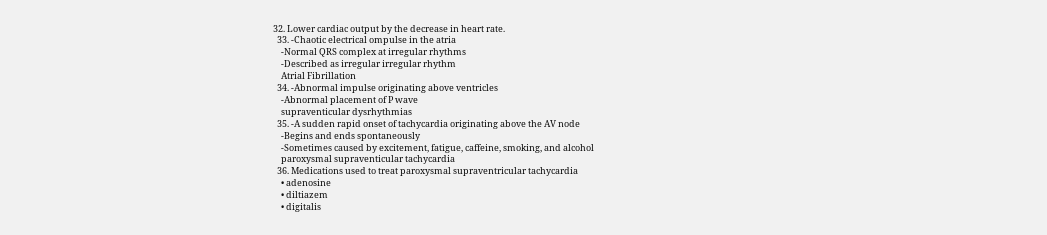32. Lower cardiac output by the decrease in heart rate.
  33. -Chaotic electrical ompulse in the atria
    -Normal QRS complex at irregular rhythms
    -Described as irregular irregular rhythm
    Atrial Fibrillation
  34. -Abnormal impulse originating above ventricles
    -Abnormal placement of P wave
    supraventicular dysrhythmias
  35. -A sudden rapid onset of tachycardia originating above the AV node
    -Begins and ends spontaneously
    -Sometimes caused by excitement, fatigue, caffeine, smoking, and alcohol
    paroxysmal supraventicular tachycardia
  36. Medications used to treat paroxysmal supraventricular tachycardia
    • adenosine
    • diltiazem
    • digitalis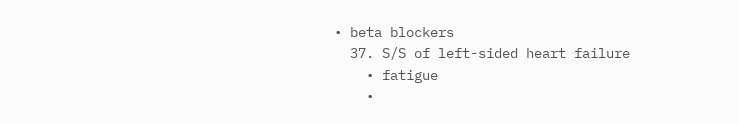• beta blockers
  37. S/S of left-sided heart failure
    • fatigue
    •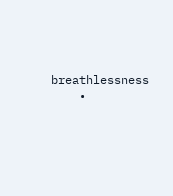breathlessness
    •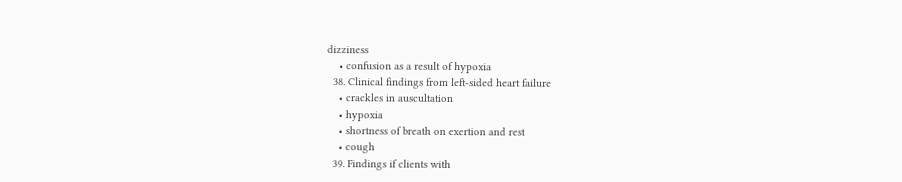dizziness
    • confusion as a result of hypoxia
  38. Clinical findings from left-sided heart failure
    • crackles in auscultation
    • hypoxia
    • shortness of breath on exertion and rest
    • cough
  39. Findings if clients with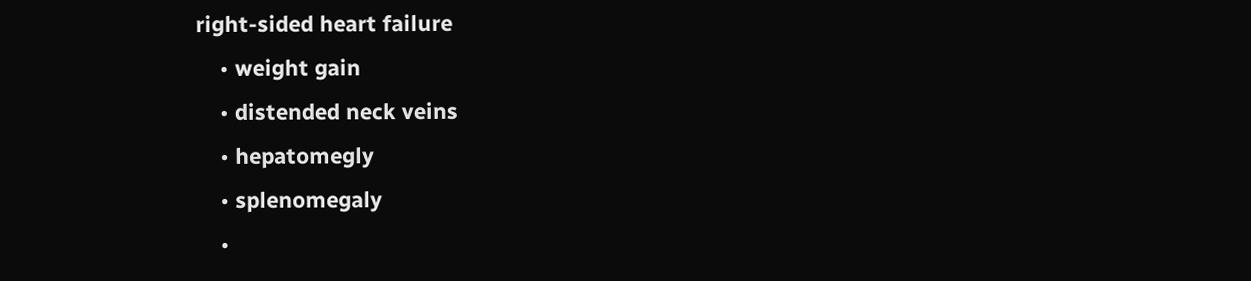right-sided heart failure
    • weight gain
    • distended neck veins
    • hepatomegly
    • splenomegaly
    •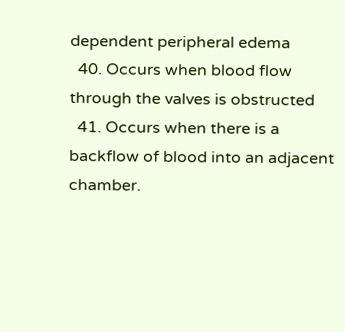dependent peripheral edema
  40. Occurs when blood flow through the valves is obstructed
  41. Occurs when there is a backflow of blood into an adjacent chamber.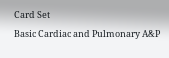Card Set
Basic Cardiac and Pulmonary A&P